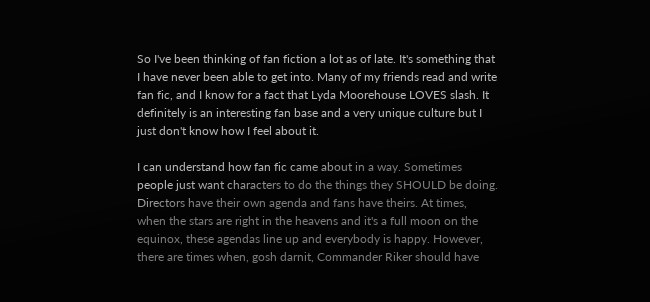So I've been thinking of fan fiction a lot as of late. It's something that I have never been able to get into. Many of my friends read and write fan fic, and I know for a fact that Lyda Moorehouse LOVES slash. It definitely is an interesting fan base and a very unique culture but I just don't know how I feel about it.

I can understand how fan fic came about in a way. Sometimes people just want characters to do the things they SHOULD be doing. Directors have their own agenda and fans have theirs. At times, when the stars are right in the heavens and it's a full moon on the equinox, these agendas line up and everybody is happy. However, there are times when, gosh darnit, Commander Riker should have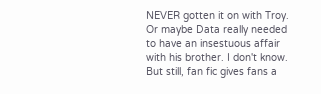NEVER gotten it on with Troy. Or maybe Data really needed to have an insestuous affair with his brother. I don't know. But still, fan fic gives fans a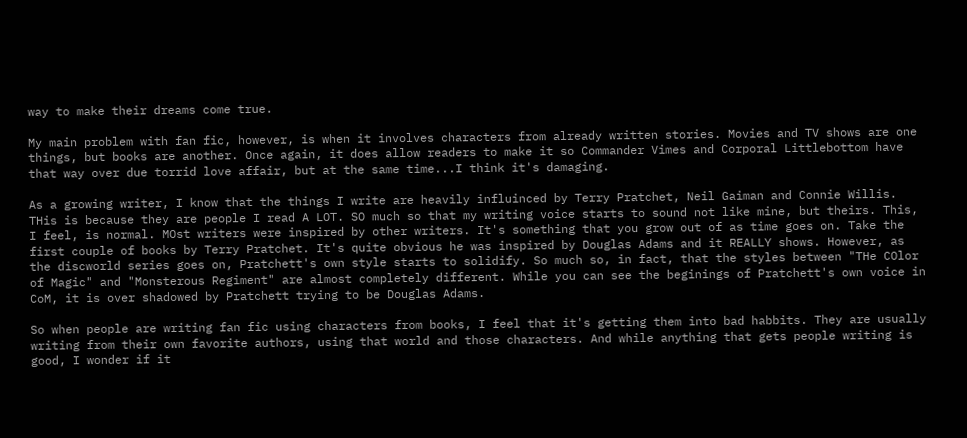way to make their dreams come true.

My main problem with fan fic, however, is when it involves characters from already written stories. Movies and TV shows are one things, but books are another. Once again, it does allow readers to make it so Commander Vimes and Corporal Littlebottom have that way over due torrid love affair, but at the same time...I think it's damaging.

As a growing writer, I know that the things I write are heavily influinced by Terry Pratchet, Neil Gaiman and Connie Willis. THis is because they are people I read A LOT. SO much so that my writing voice starts to sound not like mine, but theirs. This, I feel, is normal. MOst writers were inspired by other writers. It's something that you grow out of as time goes on. Take the first couple of books by Terry Pratchet. It's quite obvious he was inspired by Douglas Adams and it REALLY shows. However, as the discworld series goes on, Pratchett's own style starts to solidify. So much so, in fact, that the styles between "THe COlor of Magic" and "Monsterous Regiment" are almost completely different. While you can see the beginings of Pratchett's own voice in CoM, it is over shadowed by Pratchett trying to be Douglas Adams.

So when people are writing fan fic using characters from books, I feel that it's getting them into bad habbits. They are usually writing from their own favorite authors, using that world and those characters. And while anything that gets people writing is good, I wonder if it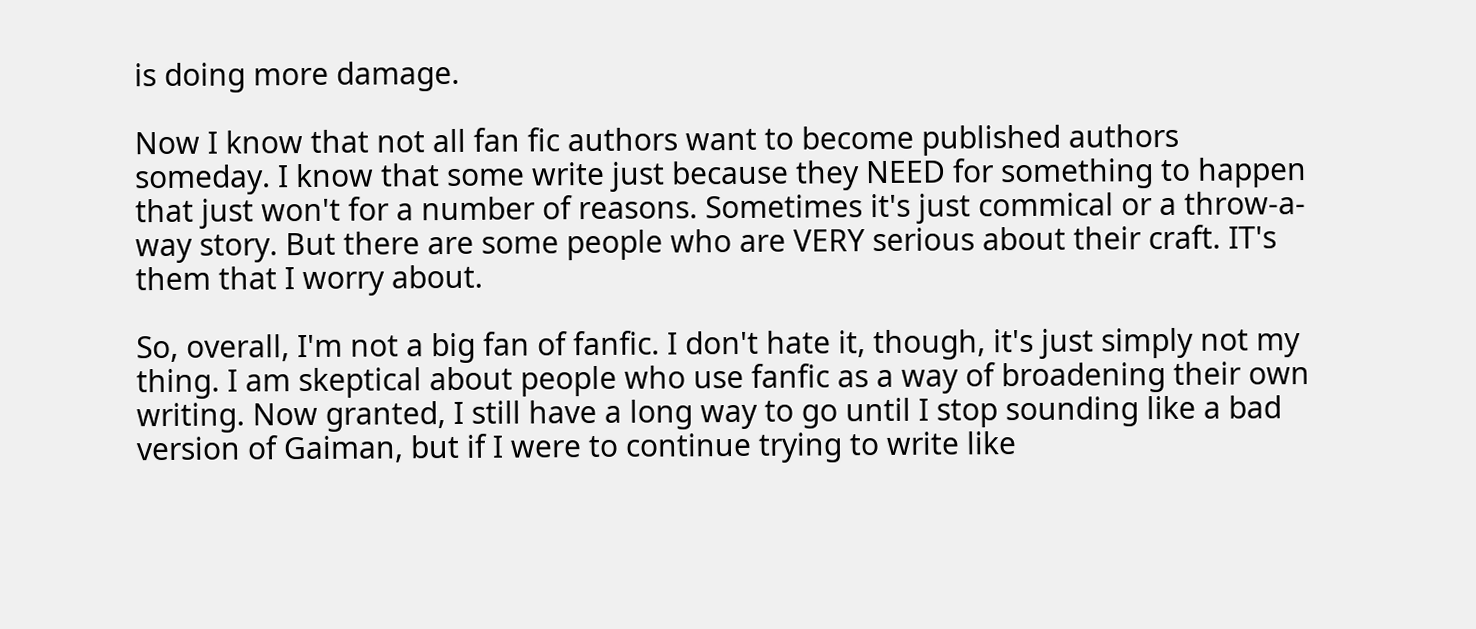is doing more damage.

Now I know that not all fan fic authors want to become published authors someday. I know that some write just because they NEED for something to happen that just won't for a number of reasons. Sometimes it's just commical or a throw-a-way story. But there are some people who are VERY serious about their craft. IT's them that I worry about.

So, overall, I'm not a big fan of fanfic. I don't hate it, though, it's just simply not my thing. I am skeptical about people who use fanfic as a way of broadening their own writing. Now granted, I still have a long way to go until I stop sounding like a bad version of Gaiman, but if I were to continue trying to write like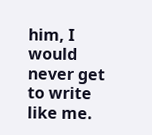him, I would never get to write like me.